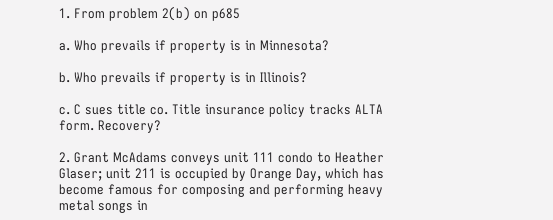1. From problem 2(b) on p685

a. Who prevails if property is in Minnesota?

b. Who prevails if property is in Illinois?

c. C sues title co. Title insurance policy tracks ALTA form. Recovery?

2. Grant McAdams conveys unit 111 condo to Heather Glaser; unit 211 is occupied by Orange Day, which has become famous for composing and performing heavy metal songs in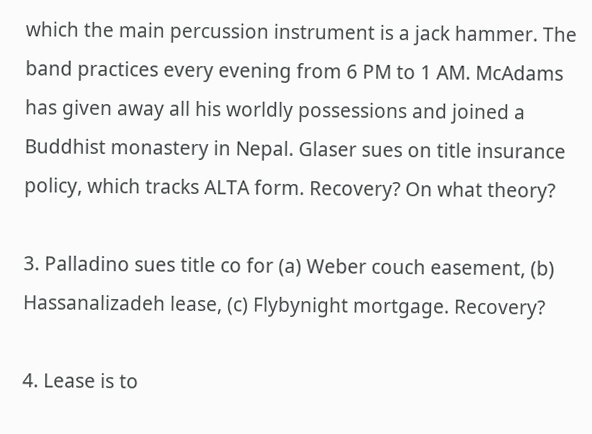which the main percussion instrument is a jack hammer. The band practices every evening from 6 PM to 1 AM. McAdams has given away all his worldly possessions and joined a Buddhist monastery in Nepal. Glaser sues on title insurance policy, which tracks ALTA form. Recovery? On what theory?

3. Palladino sues title co for (a) Weber couch easement, (b) Hassanalizadeh lease, (c) Flybynight mortgage. Recovery?

4. Lease is to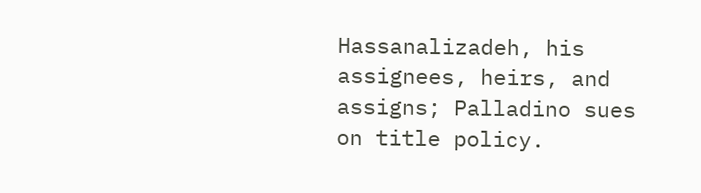Hassanalizadeh, his assignees, heirs, and assigns; Palladino sues on title policy.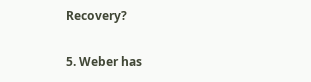Recovery?

5. Weber has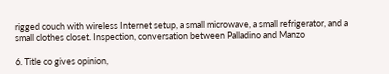rigged couch with wireless Internet setup, a small microwave, a small refrigerator, and a small clothes closet. Inspection, conversation between Palladino and Manzo

6. Title co gives opinion,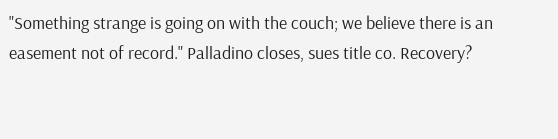"Something strange is going on with the couch; we believe there is an easement not of record." Palladino closes, sues title co. Recovery?